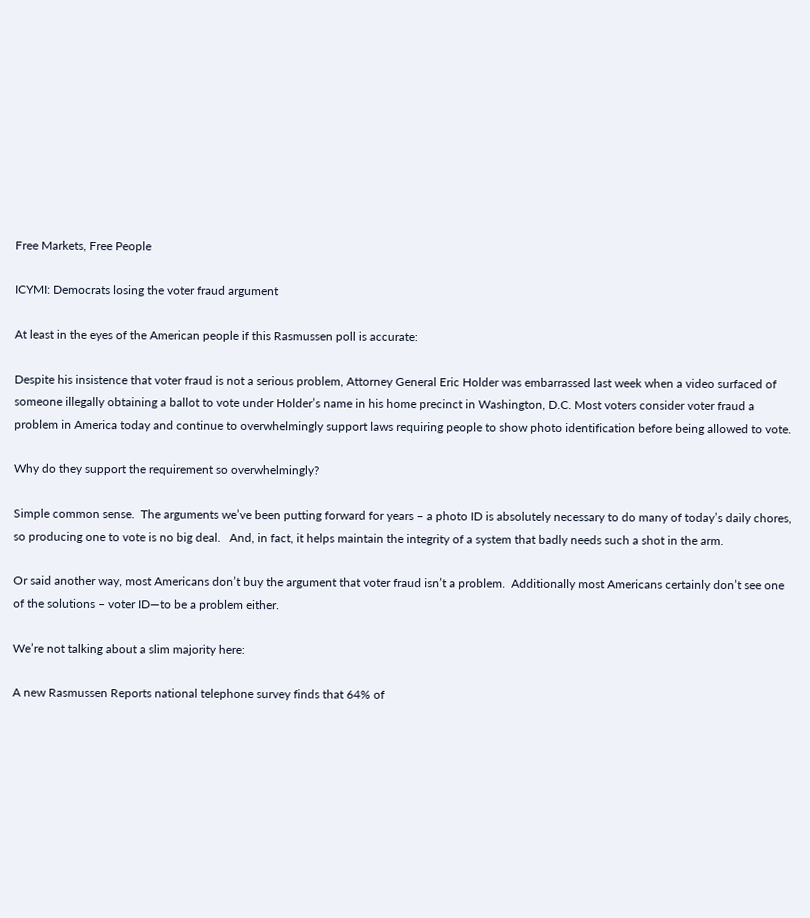Free Markets, Free People

ICYMI: Democrats losing the voter fraud argument

At least in the eyes of the American people if this Rasmussen poll is accurate:

Despite his insistence that voter fraud is not a serious problem, Attorney General Eric Holder was embarrassed last week when a video surfaced of someone illegally obtaining a ballot to vote under Holder’s name in his home precinct in Washington, D.C. Most voters consider voter fraud a problem in America today and continue to overwhelmingly support laws requiring people to show photo identification before being allowed to vote.

Why do they support the requirement so overwhelmingly?

Simple common sense.  The arguments we’ve been putting forward for years – a photo ID is absolutely necessary to do many of today’s daily chores, so producing one to vote is no big deal.   And, in fact, it helps maintain the integrity of a system that badly needs such a shot in the arm.

Or said another way, most Americans don’t buy the argument that voter fraud isn’t a problem.  Additionally most Americans certainly don’t see one of the solutions – voter ID—to be a problem either.

We’re not talking about a slim majority here:

A new Rasmussen Reports national telephone survey finds that 64% of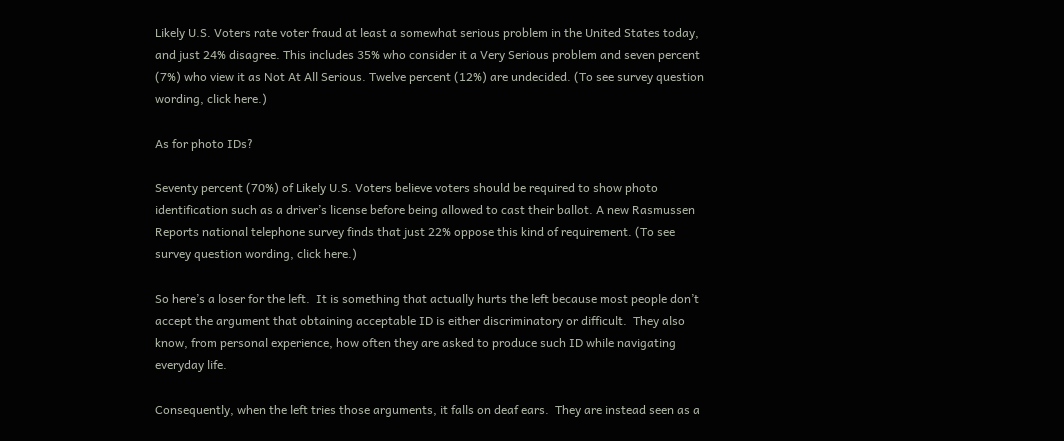Likely U.S. Voters rate voter fraud at least a somewhat serious problem in the United States today, and just 24% disagree. This includes 35% who consider it a Very Serious problem and seven percent (7%) who view it as Not At All Serious. Twelve percent (12%) are undecided. (To see survey question wording, click here.)

As for photo IDs?

Seventy percent (70%) of Likely U.S. Voters believe voters should be required to show photo identification such as a driver’s license before being allowed to cast their ballot. A new Rasmussen Reports national telephone survey finds that just 22% oppose this kind of requirement. (To see survey question wording, click here.)

So here’s a loser for the left.  It is something that actually hurts the left because most people don’t accept the argument that obtaining acceptable ID is either discriminatory or difficult.  They also know, from personal experience, how often they are asked to produce such ID while navigating everyday life.

Consequently, when the left tries those arguments, it falls on deaf ears.  They are instead seen as a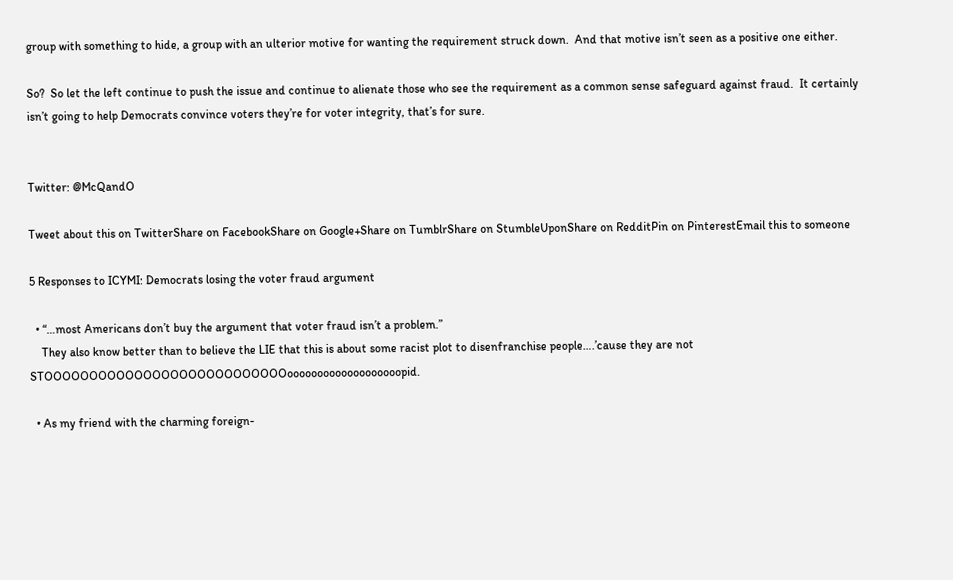group with something to hide, a group with an ulterior motive for wanting the requirement struck down.  And that motive isn’t seen as a positive one either.

So?  So let the left continue to push the issue and continue to alienate those who see the requirement as a common sense safeguard against fraud.  It certainly isn’t going to help Democrats convince voters they’re for voter integrity, that’s for sure.


Twitter: @McQandO

Tweet about this on TwitterShare on FacebookShare on Google+Share on TumblrShare on StumbleUponShare on RedditPin on PinterestEmail this to someone

5 Responses to ICYMI: Democrats losing the voter fraud argument

  • “…most Americans don’t buy the argument that voter fraud isn’t a problem.”
    They also know better than to believe the LIE that this is about some racist plot to disenfranchise people….’cause they are not STOOOOOOOOOOOOOOOOOOOOOOOOOOOooooooooooooooooooopid.

  • As my friend with the charming foreign-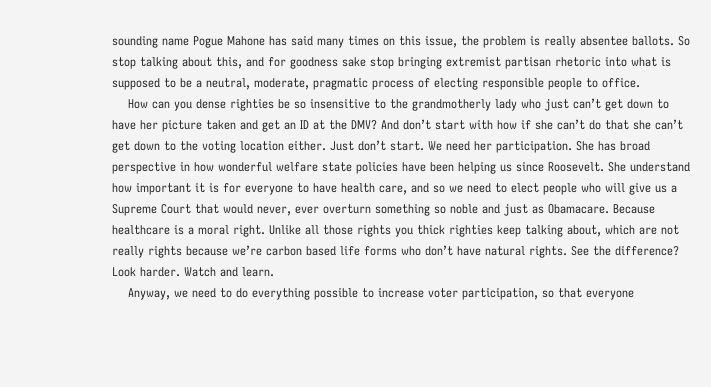sounding name Pogue Mahone has said many times on this issue, the problem is really absentee ballots. So stop talking about this, and for goodness sake stop bringing extremist partisan rhetoric into what is supposed to be a neutral, moderate, pragmatic process of electing responsible people to office.
    How can you dense righties be so insensitive to the grandmotherly lady who just can’t get down to have her picture taken and get an ID at the DMV? And don’t start with how if she can’t do that she can’t get down to the voting location either. Just don’t start. We need her participation. She has broad perspective in how wonderful welfare state policies have been helping us since Roosevelt. She understand how important it is for everyone to have health care, and so we need to elect people who will give us a Supreme Court that would never, ever overturn something so noble and just as Obamacare. Because healthcare is a moral right. Unlike all those rights you thick righties keep talking about, which are not really rights because we’re carbon based life forms who don’t have natural rights. See the difference? Look harder. Watch and learn.
    Anyway, we need to do everything possible to increase voter participation, so that everyone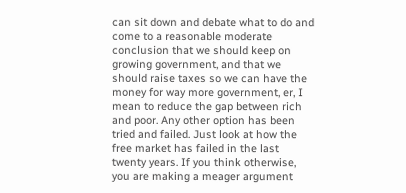can sit down and debate what to do and come to a reasonable moderate conclusion that we should keep on growing government, and that we should raise taxes so we can have the money for way more government, er, I mean to reduce the gap between rich and poor. Any other option has been tried and failed. Just look at how the free market has failed in the last twenty years. If you think otherwise, you are making a meager argument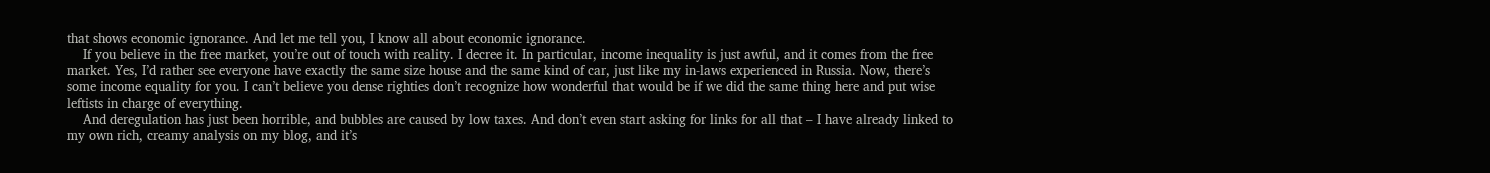that shows economic ignorance. And let me tell you, I know all about economic ignorance.
    If you believe in the free market, you’re out of touch with reality. I decree it. In particular, income inequality is just awful, and it comes from the free market. Yes, I’d rather see everyone have exactly the same size house and the same kind of car, just like my in-laws experienced in Russia. Now, there’s some income equality for you. I can’t believe you dense righties don’t recognize how wonderful that would be if we did the same thing here and put wise leftists in charge of everything.
    And deregulation has just been horrible, and bubbles are caused by low taxes. And don’t even start asking for links for all that – I have already linked to my own rich, creamy analysis on my blog, and it’s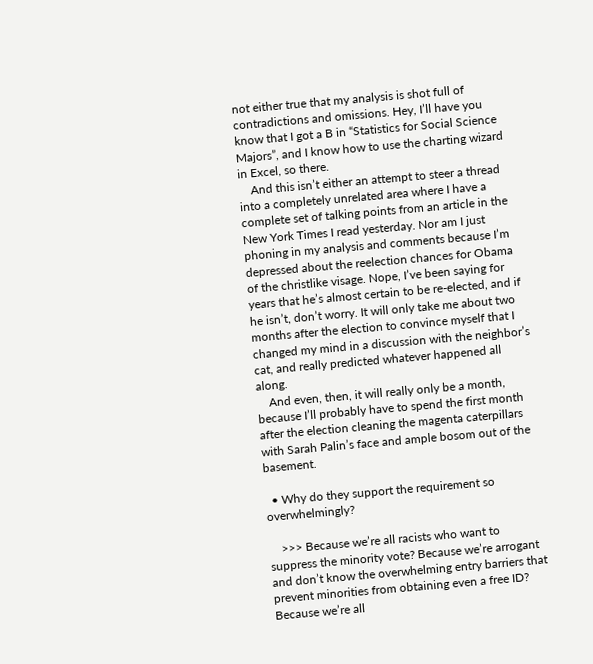not either true that my analysis is shot full of contradictions and omissions. Hey, I’ll have you know that I got a B in “Statistics for Social Science Majors”, and I know how to use the charting wizard in Excel, so there.
    And this isn’t either an attempt to steer a thread into a completely unrelated area where I have a complete set of talking points from an article in the New York Times I read yesterday. Nor am I just phoning in my analysis and comments because I’m depressed about the reelection chances for Obama of the christlike visage. Nope, I’ve been saying for years that he’s almost certain to be re-elected, and if he isn’t, don’t worry. It will only take me about two months after the election to convince myself that I changed my mind in a discussion with the neighbor’s cat, and really predicted whatever happened all along.
    And even, then, it will really only be a month, because I’ll probably have to spend the first month after the election cleaning the magenta caterpillars with Sarah Palin’s face and ample bosom out of the basement.

  • Why do they support the requirement so overwhelmingly?

    >>> Because we’re all racists who want to suppress the minority vote? Because we’re arrogant and don’t know the overwhelming entry barriers that prevent minorities from obtaining even a free ID? Because we’re all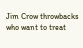Jim Crow throwbacks who want to treat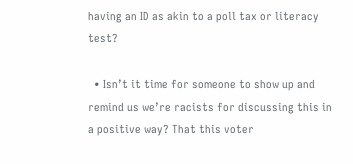having an ID as akin to a poll tax or literacy test?

  • Isn’t it time for someone to show up and remind us we’re racists for discussing this in a positive way? That this voter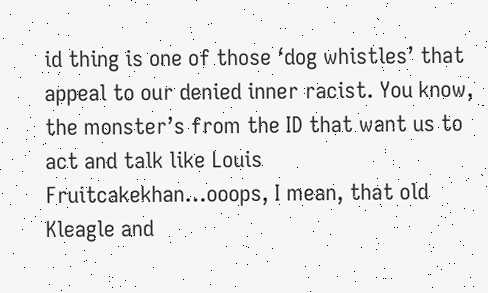id thing is one of those ‘dog whistles’ that appeal to our denied inner racist. You know, the monster’s from the ID that want us to act and talk like Louis Fruitcakekhan…ooops, I mean, that old Kleagle and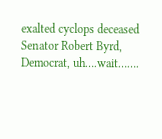exalted cyclops deceased Senator Robert Byrd, Democrat, uh….wait…….